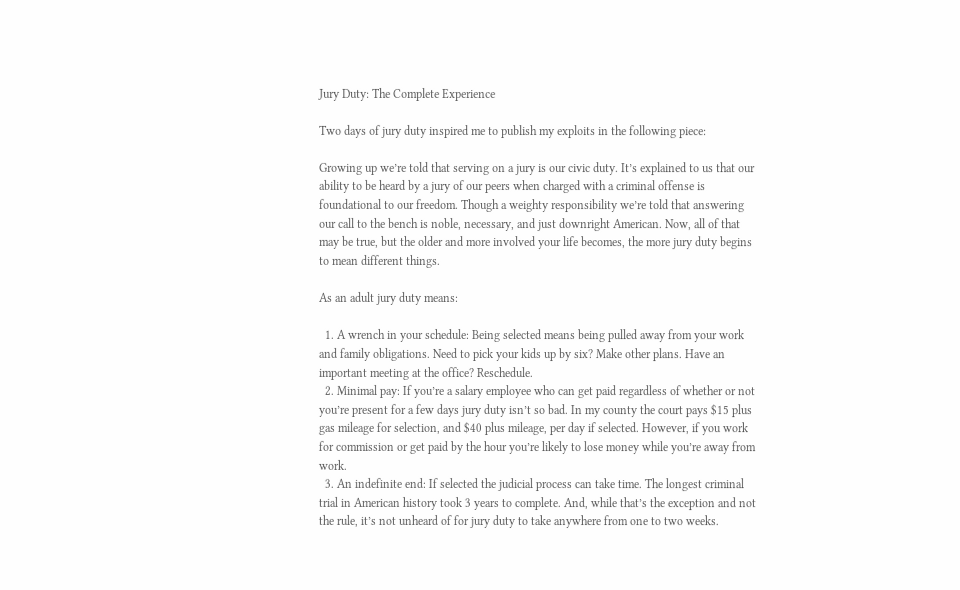Jury Duty: The Complete Experience

Two days of jury duty inspired me to publish my exploits in the following piece:

Growing up we’re told that serving on a jury is our civic duty. It’s explained to us that our ability to be heard by a jury of our peers when charged with a criminal offense is foundational to our freedom. Though a weighty responsibility we’re told that answering our call to the bench is noble, necessary, and just downright American. Now, all of that may be true, but the older and more involved your life becomes, the more jury duty begins to mean different things.

As an adult jury duty means:

  1. A wrench in your schedule: Being selected means being pulled away from your work and family obligations. Need to pick your kids up by six? Make other plans. Have an important meeting at the office? Reschedule.
  2. Minimal pay: If you’re a salary employee who can get paid regardless of whether or not you’re present for a few days jury duty isn’t so bad. In my county the court pays $15 plus gas mileage for selection, and $40 plus mileage, per day if selected. However, if you work for commission or get paid by the hour you’re likely to lose money while you’re away from work.
  3. An indefinite end: If selected the judicial process can take time. The longest criminal trial in American history took 3 years to complete. And, while that’s the exception and not the rule, it’s not unheard of for jury duty to take anywhere from one to two weeks.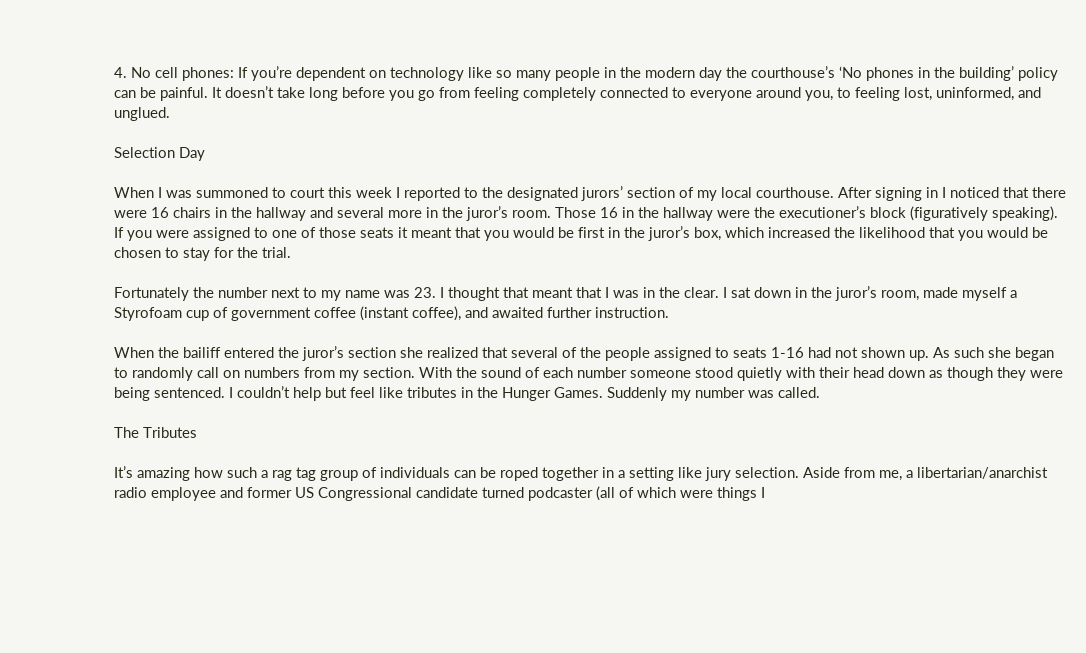4. No cell phones: If you’re dependent on technology like so many people in the modern day the courthouse’s ‘No phones in the building’ policy can be painful. It doesn’t take long before you go from feeling completely connected to everyone around you, to feeling lost, uninformed, and unglued.

Selection Day

When I was summoned to court this week I reported to the designated jurors’ section of my local courthouse. After signing in I noticed that there were 16 chairs in the hallway and several more in the juror’s room. Those 16 in the hallway were the executioner’s block (figuratively speaking). If you were assigned to one of those seats it meant that you would be first in the juror’s box, which increased the likelihood that you would be chosen to stay for the trial.

Fortunately the number next to my name was 23. I thought that meant that I was in the clear. I sat down in the juror’s room, made myself a Styrofoam cup of government coffee (instant coffee), and awaited further instruction.

When the bailiff entered the juror’s section she realized that several of the people assigned to seats 1-16 had not shown up. As such she began to randomly call on numbers from my section. With the sound of each number someone stood quietly with their head down as though they were being sentenced. I couldn’t help but feel like tributes in the Hunger Games. Suddenly my number was called.

The Tributes

It’s amazing how such a rag tag group of individuals can be roped together in a setting like jury selection. Aside from me, a libertarian/anarchist radio employee and former US Congressional candidate turned podcaster (all of which were things I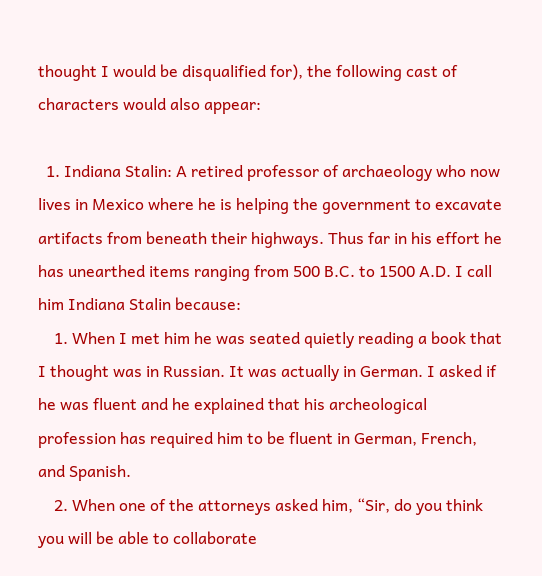thought I would be disqualified for), the following cast of characters would also appear:

  1. Indiana Stalin: A retired professor of archaeology who now lives in Mexico where he is helping the government to excavate artifacts from beneath their highways. Thus far in his effort he has unearthed items ranging from 500 B.C. to 1500 A.D. I call him Indiana Stalin because:
    1. When I met him he was seated quietly reading a book that I thought was in Russian. It was actually in German. I asked if he was fluent and he explained that his archeological profession has required him to be fluent in German, French, and Spanish.
    2. When one of the attorneys asked him, “Sir, do you think you will be able to collaborate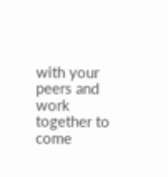with your peers and work together to come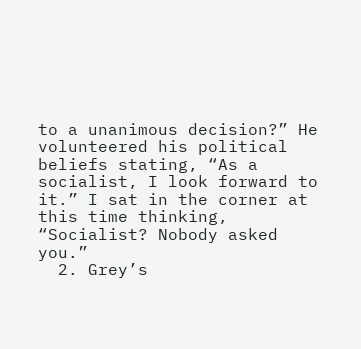to a unanimous decision?” He volunteered his political beliefs stating, “As a socialist, I look forward to it.” I sat in the corner at this time thinking, “Socialist? Nobody asked you.”
  2. Grey’s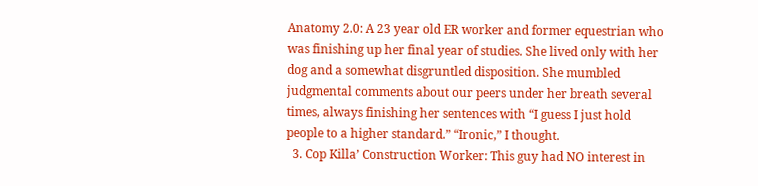Anatomy 2.0: A 23 year old ER worker and former equestrian who was finishing up her final year of studies. She lived only with her dog and a somewhat disgruntled disposition. She mumbled judgmental comments about our peers under her breath several times, always finishing her sentences with “I guess I just hold people to a higher standard.” “Ironic,” I thought.
  3. Cop Killa’ Construction Worker: This guy had NO interest in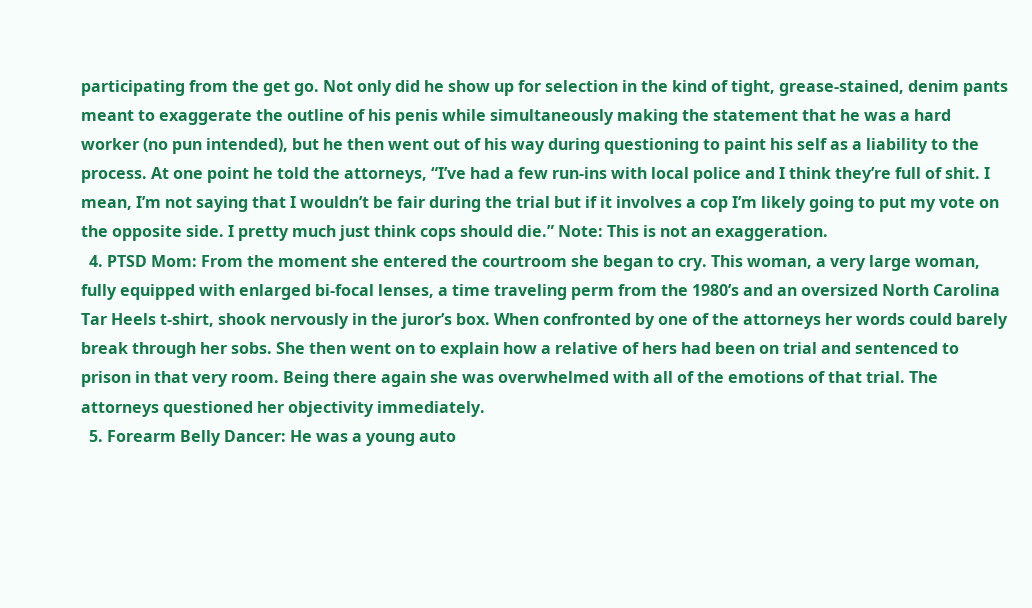participating from the get go. Not only did he show up for selection in the kind of tight, grease-stained, denim pants meant to exaggerate the outline of his penis while simultaneously making the statement that he was a hard worker (no pun intended), but he then went out of his way during questioning to paint his self as a liability to the process. At one point he told the attorneys, “I’ve had a few run-ins with local police and I think they’re full of shit. I mean, I’m not saying that I wouldn’t be fair during the trial but if it involves a cop I’m likely going to put my vote on the opposite side. I pretty much just think cops should die.” Note: This is not an exaggeration.
  4. PTSD Mom: From the moment she entered the courtroom she began to cry. This woman, a very large woman, fully equipped with enlarged bi-focal lenses, a time traveling perm from the 1980’s and an oversized North Carolina Tar Heels t-shirt, shook nervously in the juror’s box. When confronted by one of the attorneys her words could barely break through her sobs. She then went on to explain how a relative of hers had been on trial and sentenced to prison in that very room. Being there again she was overwhelmed with all of the emotions of that trial. The attorneys questioned her objectivity immediately.
  5. Forearm Belly Dancer: He was a young auto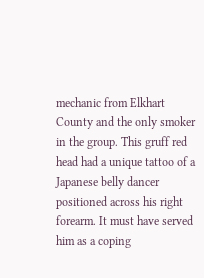mechanic from Elkhart County and the only smoker in the group. This gruff red head had a unique tattoo of a Japanese belly dancer positioned across his right forearm. It must have served him as a coping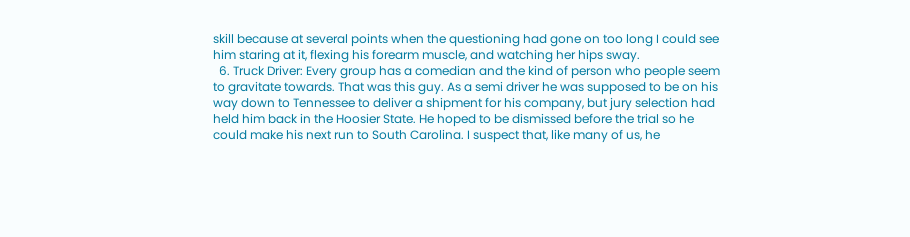skill because at several points when the questioning had gone on too long I could see him staring at it, flexing his forearm muscle, and watching her hips sway.
  6. Truck Driver: Every group has a comedian and the kind of person who people seem to gravitate towards. That was this guy. As a semi driver he was supposed to be on his way down to Tennessee to deliver a shipment for his company, but jury selection had held him back in the Hoosier State. He hoped to be dismissed before the trial so he could make his next run to South Carolina. I suspect that, like many of us, he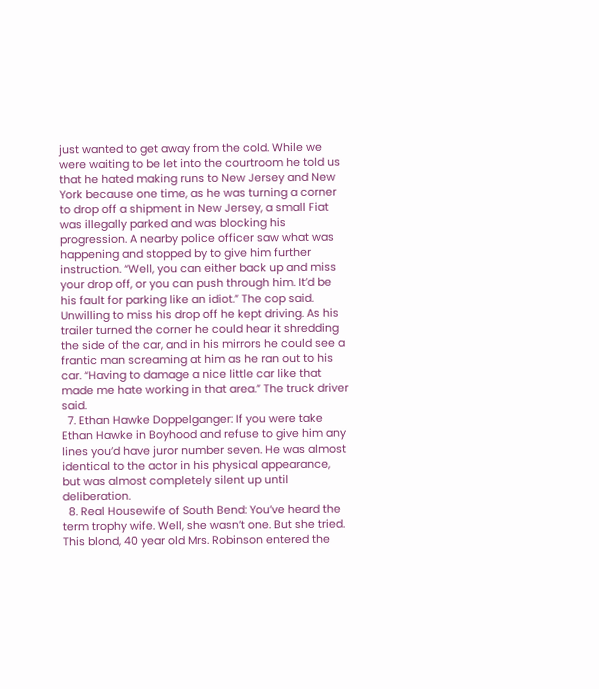just wanted to get away from the cold. While we were waiting to be let into the courtroom he told us that he hated making runs to New Jersey and New York because one time, as he was turning a corner to drop off a shipment in New Jersey, a small Fiat was illegally parked and was blocking his progression. A nearby police officer saw what was happening and stopped by to give him further instruction. “Well, you can either back up and miss your drop off, or you can push through him. It’d be his fault for parking like an idiot.” The cop said. Unwilling to miss his drop off he kept driving. As his trailer turned the corner he could hear it shredding the side of the car, and in his mirrors he could see a frantic man screaming at him as he ran out to his car. “Having to damage a nice little car like that made me hate working in that area.” The truck driver said.
  7. Ethan Hawke Doppelganger: If you were take Ethan Hawke in Boyhood and refuse to give him any lines you’d have juror number seven. He was almost identical to the actor in his physical appearance, but was almost completely silent up until deliberation.
  8. Real Housewife of South Bend: You’ve heard the term trophy wife. Well, she wasn’t one. But she tried. This blond, 40 year old Mrs. Robinson entered the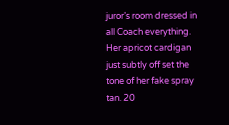juror’s room dressed in all Coach everything. Her apricot cardigan just subtly off set the tone of her fake spray tan. 20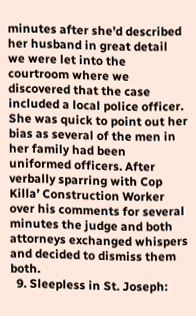minutes after she’d described her husband in great detail we were let into the courtroom where we discovered that the case included a local police officer. She was quick to point out her bias as several of the men in her family had been uniformed officers. After verbally sparring with Cop Killa’ Construction Worker over his comments for several minutes the judge and both attorneys exchanged whispers and decided to dismiss them both.
  9. Sleepless in St. Joseph: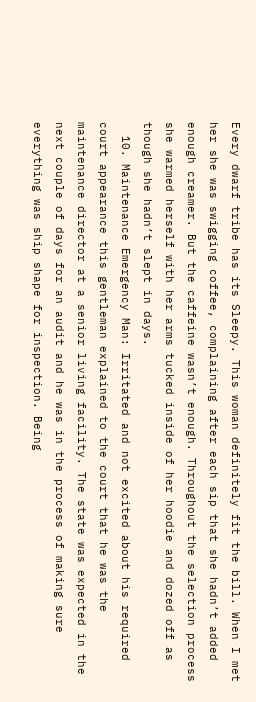Every dwarf tribe has its Sleepy. This woman definitely fit the bill. When I met her she was swigging coffee, complaining after each sip that she hadn’t added enough creamer. But the caffeine wasn’t enough. Throughout the selection process she warmed herself with her arms tucked inside of her hoodie and dozed off as though she hadn’t slept in days.
  10. Maintenance Emergency Man: Irritated and not excited about his required court appearance this gentleman explained to the court that he was the maintenance director at a senior living facility. The state was expected in the next couple of days for an audit and he was in the process of making sure everything was ship shape for inspection. Being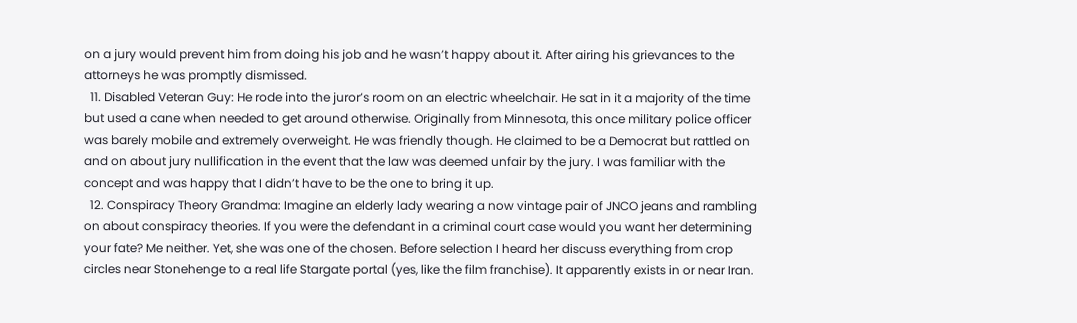on a jury would prevent him from doing his job and he wasn’t happy about it. After airing his grievances to the attorneys he was promptly dismissed.
  11. Disabled Veteran Guy: He rode into the juror’s room on an electric wheelchair. He sat in it a majority of the time but used a cane when needed to get around otherwise. Originally from Minnesota, this once military police officer was barely mobile and extremely overweight. He was friendly though. He claimed to be a Democrat but rattled on and on about jury nullification in the event that the law was deemed unfair by the jury. I was familiar with the concept and was happy that I didn’t have to be the one to bring it up.
  12. Conspiracy Theory Grandma: Imagine an elderly lady wearing a now vintage pair of JNCO jeans and rambling on about conspiracy theories. If you were the defendant in a criminal court case would you want her determining your fate? Me neither. Yet, she was one of the chosen. Before selection I heard her discuss everything from crop circles near Stonehenge to a real life Stargate portal (yes, like the film franchise). It apparently exists in or near Iran.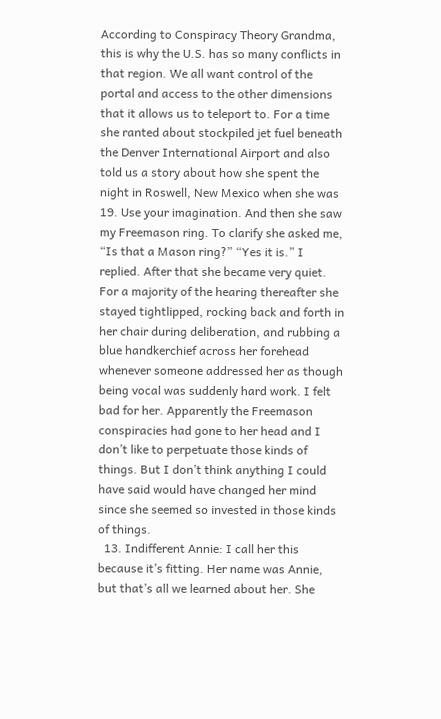According to Conspiracy Theory Grandma, this is why the U.S. has so many conflicts in that region. We all want control of the portal and access to the other dimensions that it allows us to teleport to. For a time she ranted about stockpiled jet fuel beneath the Denver International Airport and also told us a story about how she spent the night in Roswell, New Mexico when she was 19. Use your imagination. And then she saw my Freemason ring. To clarify she asked me, “Is that a Mason ring?” “Yes it is.” I replied. After that she became very quiet. For a majority of the hearing thereafter she stayed tightlipped, rocking back and forth in her chair during deliberation, and rubbing a blue handkerchief across her forehead whenever someone addressed her as though being vocal was suddenly hard work. I felt bad for her. Apparently the Freemason conspiracies had gone to her head and I don’t like to perpetuate those kinds of things. But I don’t think anything I could have said would have changed her mind since she seemed so invested in those kinds of things.
  13. Indifferent Annie: I call her this because it’s fitting. Her name was Annie, but that’s all we learned about her. She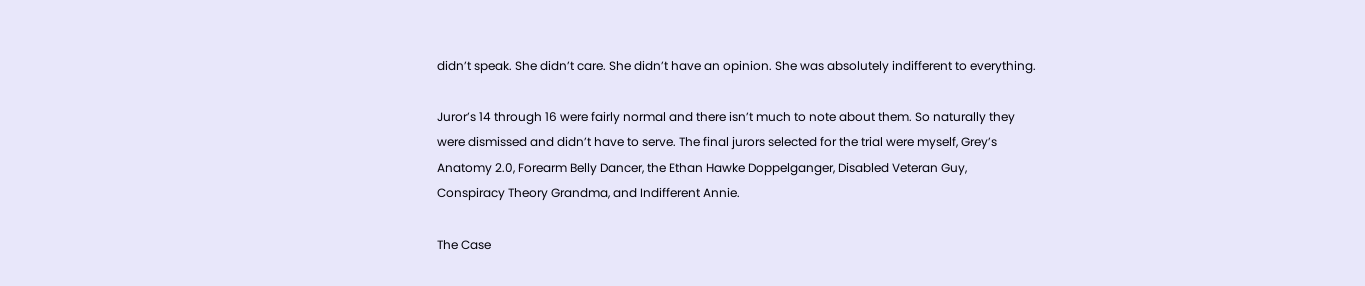didn’t speak. She didn’t care. She didn’t have an opinion. She was absolutely indifferent to everything.

Juror’s 14 through 16 were fairly normal and there isn’t much to note about them. So naturally they were dismissed and didn’t have to serve. The final jurors selected for the trial were myself, Grey’s Anatomy 2.0, Forearm Belly Dancer, the Ethan Hawke Doppelganger, Disabled Veteran Guy, Conspiracy Theory Grandma, and Indifferent Annie.

The Case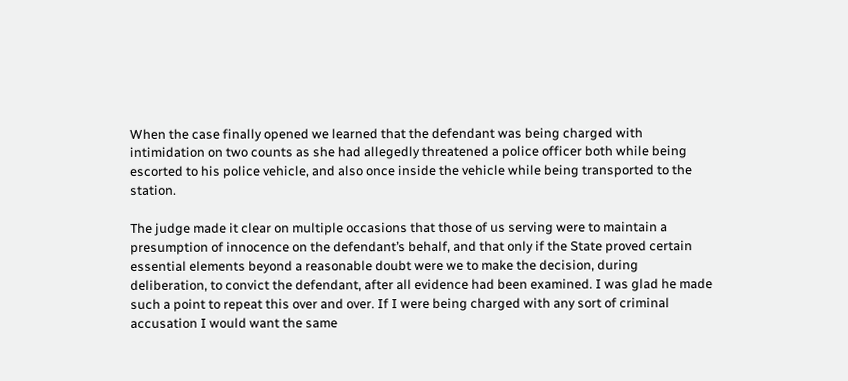When the case finally opened we learned that the defendant was being charged with intimidation on two counts as she had allegedly threatened a police officer both while being escorted to his police vehicle, and also once inside the vehicle while being transported to the station.

The judge made it clear on multiple occasions that those of us serving were to maintain a presumption of innocence on the defendant’s behalf, and that only if the State proved certain essential elements beyond a reasonable doubt were we to make the decision, during deliberation, to convict the defendant, after all evidence had been examined. I was glad he made such a point to repeat this over and over. If I were being charged with any sort of criminal accusation I would want the same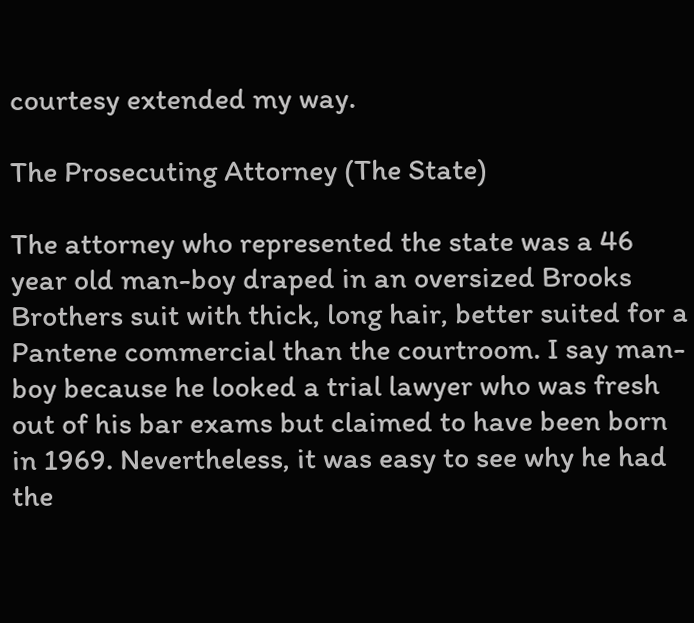courtesy extended my way.

The Prosecuting Attorney (The State)

The attorney who represented the state was a 46 year old man-boy draped in an oversized Brooks Brothers suit with thick, long hair, better suited for a Pantene commercial than the courtroom. I say man-boy because he looked a trial lawyer who was fresh out of his bar exams but claimed to have been born in 1969. Nevertheless, it was easy to see why he had the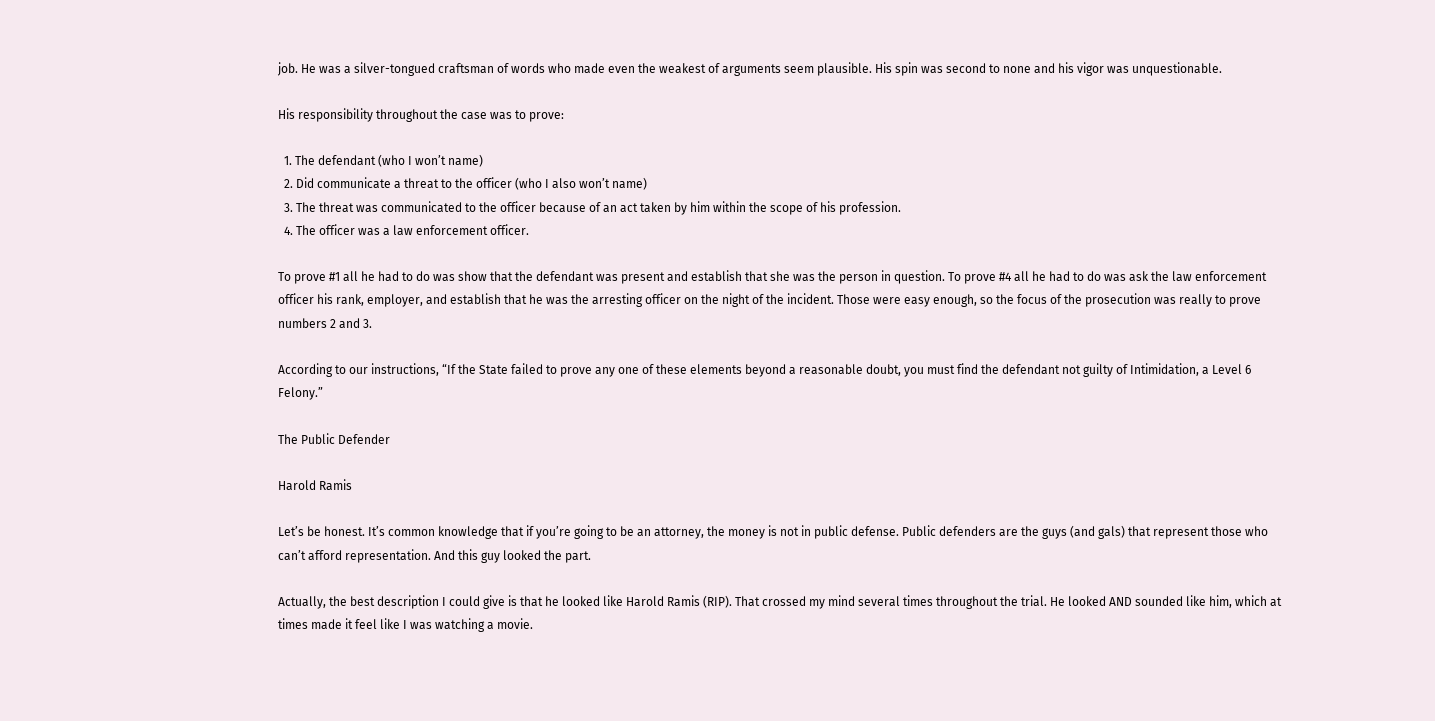job. He was a silver-tongued craftsman of words who made even the weakest of arguments seem plausible. His spin was second to none and his vigor was unquestionable.

His responsibility throughout the case was to prove:

  1. The defendant (who I won’t name)
  2. Did communicate a threat to the officer (who I also won’t name)
  3. The threat was communicated to the officer because of an act taken by him within the scope of his profession.
  4. The officer was a law enforcement officer.

To prove #1 all he had to do was show that the defendant was present and establish that she was the person in question. To prove #4 all he had to do was ask the law enforcement officer his rank, employer, and establish that he was the arresting officer on the night of the incident. Those were easy enough, so the focus of the prosecution was really to prove numbers 2 and 3.

According to our instructions, “If the State failed to prove any one of these elements beyond a reasonable doubt, you must find the defendant not guilty of Intimidation, a Level 6 Felony.”

The Public Defender

Harold Ramis

Let’s be honest. It’s common knowledge that if you’re going to be an attorney, the money is not in public defense. Public defenders are the guys (and gals) that represent those who can’t afford representation. And this guy looked the part.

Actually, the best description I could give is that he looked like Harold Ramis (RIP). That crossed my mind several times throughout the trial. He looked AND sounded like him, which at times made it feel like I was watching a movie.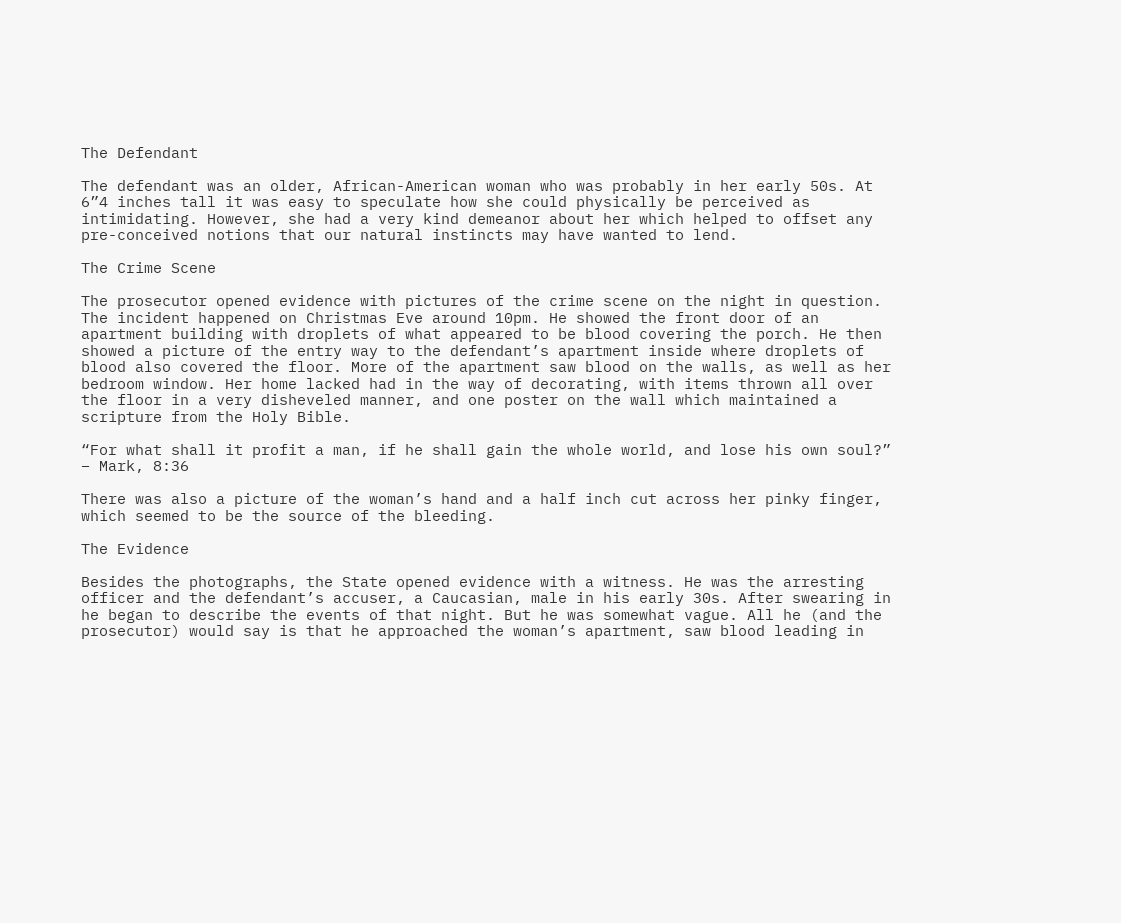The Defendant

The defendant was an older, African-American woman who was probably in her early 50s. At 6”4 inches tall it was easy to speculate how she could physically be perceived as intimidating. However, she had a very kind demeanor about her which helped to offset any pre-conceived notions that our natural instincts may have wanted to lend.

The Crime Scene

The prosecutor opened evidence with pictures of the crime scene on the night in question. The incident happened on Christmas Eve around 10pm. He showed the front door of an apartment building with droplets of what appeared to be blood covering the porch. He then showed a picture of the entry way to the defendant’s apartment inside where droplets of blood also covered the floor. More of the apartment saw blood on the walls, as well as her bedroom window. Her home lacked had in the way of decorating, with items thrown all over the floor in a very disheveled manner, and one poster on the wall which maintained a scripture from the Holy Bible.

“For what shall it profit a man, if he shall gain the whole world, and lose his own soul?” – Mark, 8:36

There was also a picture of the woman’s hand and a half inch cut across her pinky finger, which seemed to be the source of the bleeding.

The Evidence

Besides the photographs, the State opened evidence with a witness. He was the arresting officer and the defendant’s accuser, a Caucasian, male in his early 30s. After swearing in he began to describe the events of that night. But he was somewhat vague. All he (and the prosecutor) would say is that he approached the woman’s apartment, saw blood leading in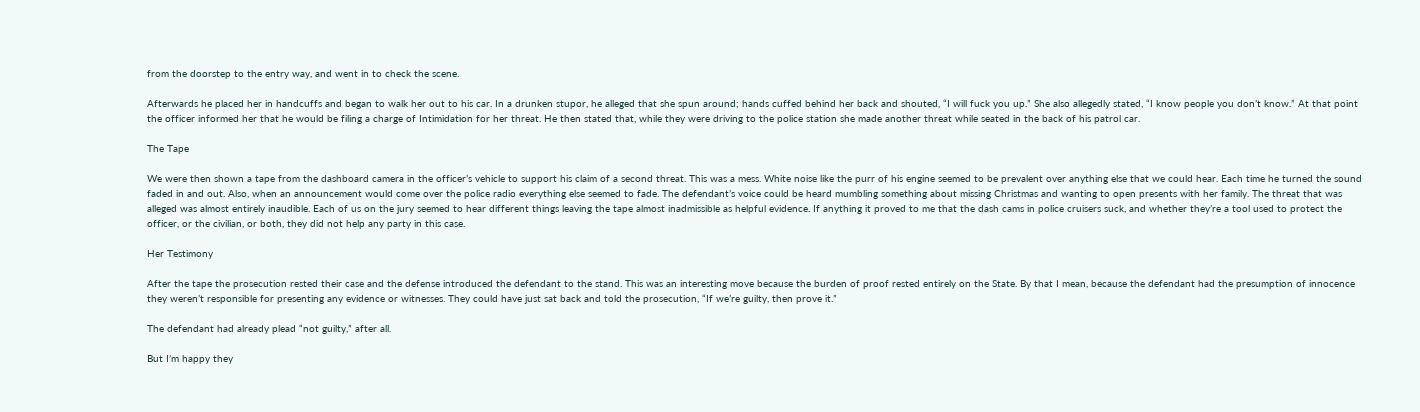from the doorstep to the entry way, and went in to check the scene.

Afterwards he placed her in handcuffs and began to walk her out to his car. In a drunken stupor, he alleged that she spun around; hands cuffed behind her back and shouted, “I will fuck you up.” She also allegedly stated, “I know people you don’t know.” At that point the officer informed her that he would be filing a charge of Intimidation for her threat. He then stated that, while they were driving to the police station she made another threat while seated in the back of his patrol car.

The Tape

We were then shown a tape from the dashboard camera in the officer’s vehicle to support his claim of a second threat. This was a mess. White noise like the purr of his engine seemed to be prevalent over anything else that we could hear. Each time he turned the sound faded in and out. Also, when an announcement would come over the police radio everything else seemed to fade. The defendant’s voice could be heard mumbling something about missing Christmas and wanting to open presents with her family. The threat that was alleged was almost entirely inaudible. Each of us on the jury seemed to hear different things leaving the tape almost inadmissible as helpful evidence. If anything it proved to me that the dash cams in police cruisers suck, and whether they’re a tool used to protect the officer, or the civilian, or both, they did not help any party in this case.

Her Testimony

After the tape the prosecution rested their case and the defense introduced the defendant to the stand. This was an interesting move because the burden of proof rested entirely on the State. By that I mean, because the defendant had the presumption of innocence they weren’t responsible for presenting any evidence or witnesses. They could have just sat back and told the prosecution, “If we’re guilty, then prove it.”

The defendant had already plead “not guilty,” after all.

But I’m happy they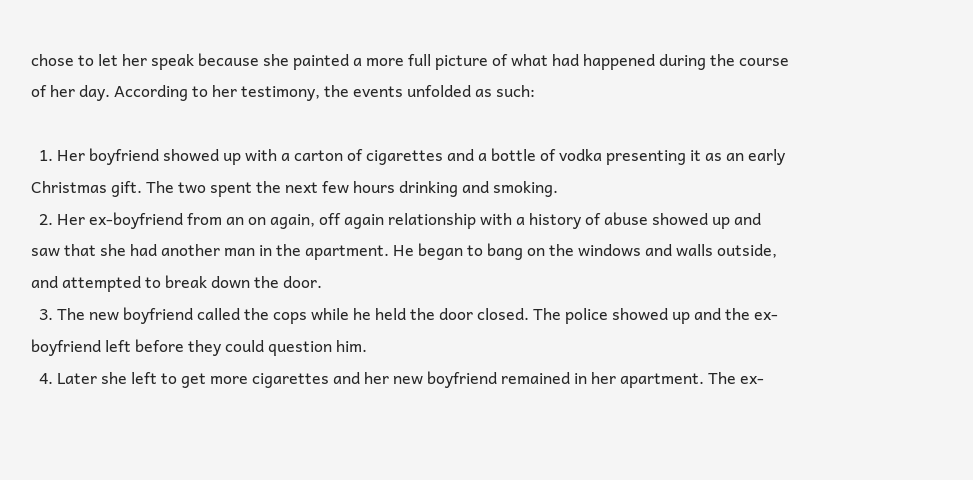chose to let her speak because she painted a more full picture of what had happened during the course of her day. According to her testimony, the events unfolded as such:

  1. Her boyfriend showed up with a carton of cigarettes and a bottle of vodka presenting it as an early Christmas gift. The two spent the next few hours drinking and smoking.
  2. Her ex-boyfriend from an on again, off again relationship with a history of abuse showed up and saw that she had another man in the apartment. He began to bang on the windows and walls outside, and attempted to break down the door.
  3. The new boyfriend called the cops while he held the door closed. The police showed up and the ex-boyfriend left before they could question him.
  4. Later she left to get more cigarettes and her new boyfriend remained in her apartment. The ex-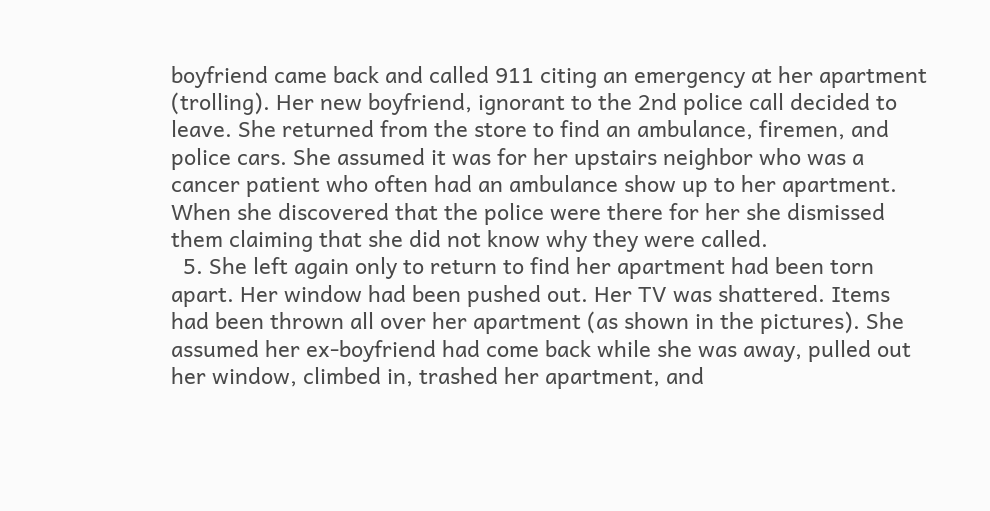boyfriend came back and called 911 citing an emergency at her apartment (trolling). Her new boyfriend, ignorant to the 2nd police call decided to leave. She returned from the store to find an ambulance, firemen, and police cars. She assumed it was for her upstairs neighbor who was a cancer patient who often had an ambulance show up to her apartment. When she discovered that the police were there for her she dismissed them claiming that she did not know why they were called.
  5. She left again only to return to find her apartment had been torn apart. Her window had been pushed out. Her TV was shattered. Items had been thrown all over her apartment (as shown in the pictures). She assumed her ex-boyfriend had come back while she was away, pulled out her window, climbed in, trashed her apartment, and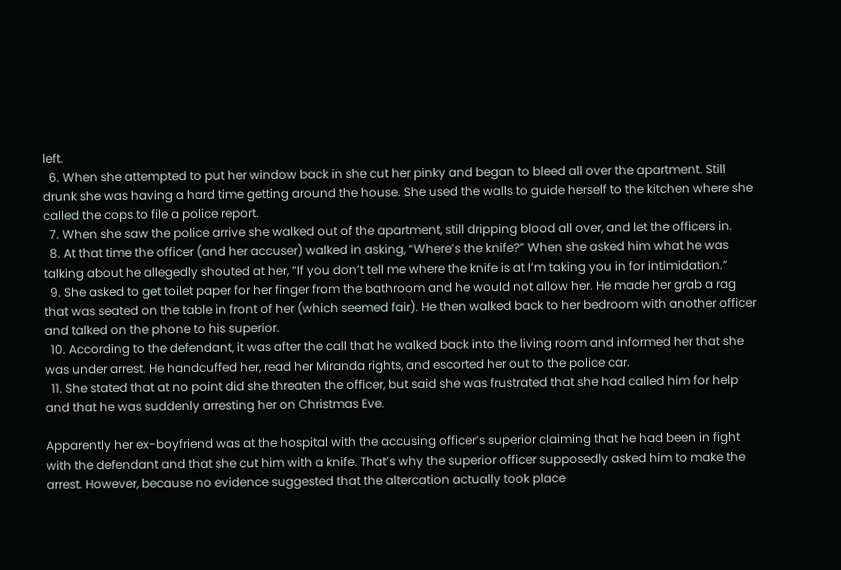left.
  6. When she attempted to put her window back in she cut her pinky and began to bleed all over the apartment. Still drunk she was having a hard time getting around the house. She used the walls to guide herself to the kitchen where she called the cops to file a police report.
  7. When she saw the police arrive she walked out of the apartment, still dripping blood all over, and let the officers in.
  8. At that time the officer (and her accuser) walked in asking, “Where’s the knife?” When she asked him what he was talking about he allegedly shouted at her, “If you don’t tell me where the knife is at I’m taking you in for intimidation.”
  9. She asked to get toilet paper for her finger from the bathroom and he would not allow her. He made her grab a rag that was seated on the table in front of her (which seemed fair). He then walked back to her bedroom with another officer and talked on the phone to his superior.
  10. According to the defendant, it was after the call that he walked back into the living room and informed her that she was under arrest. He handcuffed her, read her Miranda rights, and escorted her out to the police car.
  11. She stated that at no point did she threaten the officer, but said she was frustrated that she had called him for help and that he was suddenly arresting her on Christmas Eve.

Apparently her ex-boyfriend was at the hospital with the accusing officer’s superior claiming that he had been in fight with the defendant and that she cut him with a knife. That’s why the superior officer supposedly asked him to make the arrest. However, because no evidence suggested that the altercation actually took place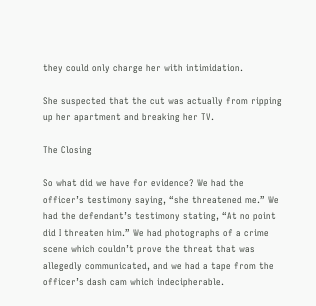they could only charge her with intimidation.

She suspected that the cut was actually from ripping up her apartment and breaking her TV.

The Closing

So what did we have for evidence? We had the officer’s testimony saying, “she threatened me.” We had the defendant’s testimony stating, “At no point did I threaten him.” We had photographs of a crime scene which couldn’t prove the threat that was allegedly communicated, and we had a tape from the officer’s dash cam which indecipherable.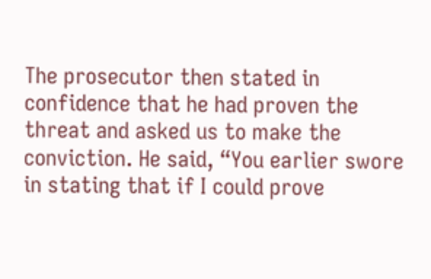The prosecutor then stated in confidence that he had proven the threat and asked us to make the conviction. He said, “You earlier swore in stating that if I could prove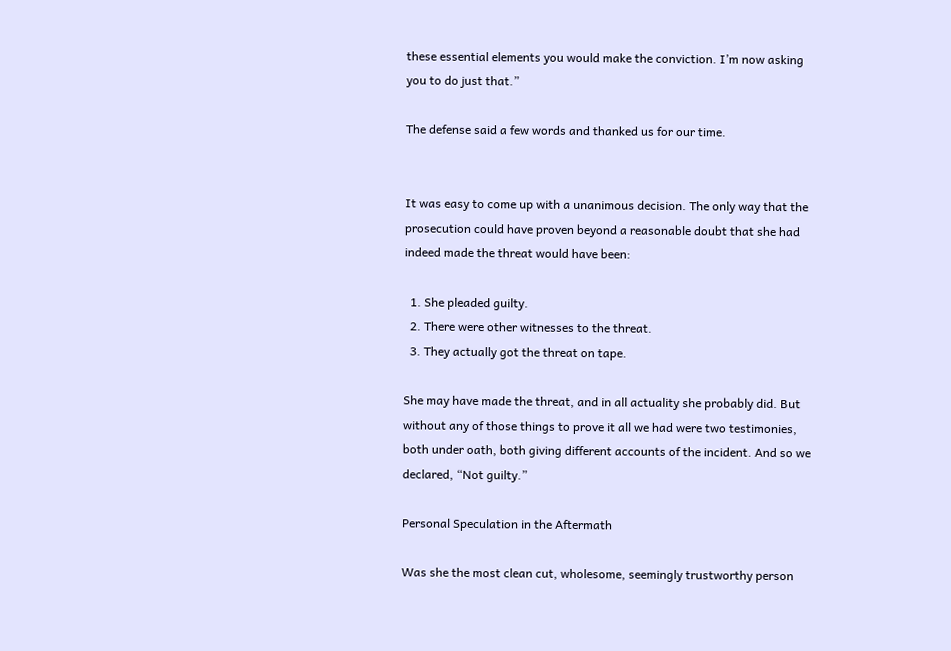these essential elements you would make the conviction. I’m now asking you to do just that.”

The defense said a few words and thanked us for our time.


It was easy to come up with a unanimous decision. The only way that the prosecution could have proven beyond a reasonable doubt that she had indeed made the threat would have been:

  1. She pleaded guilty.
  2. There were other witnesses to the threat.
  3. They actually got the threat on tape.

She may have made the threat, and in all actuality she probably did. But without any of those things to prove it all we had were two testimonies, both under oath, both giving different accounts of the incident. And so we declared, “Not guilty.”

Personal Speculation in the Aftermath

Was she the most clean cut, wholesome, seemingly trustworthy person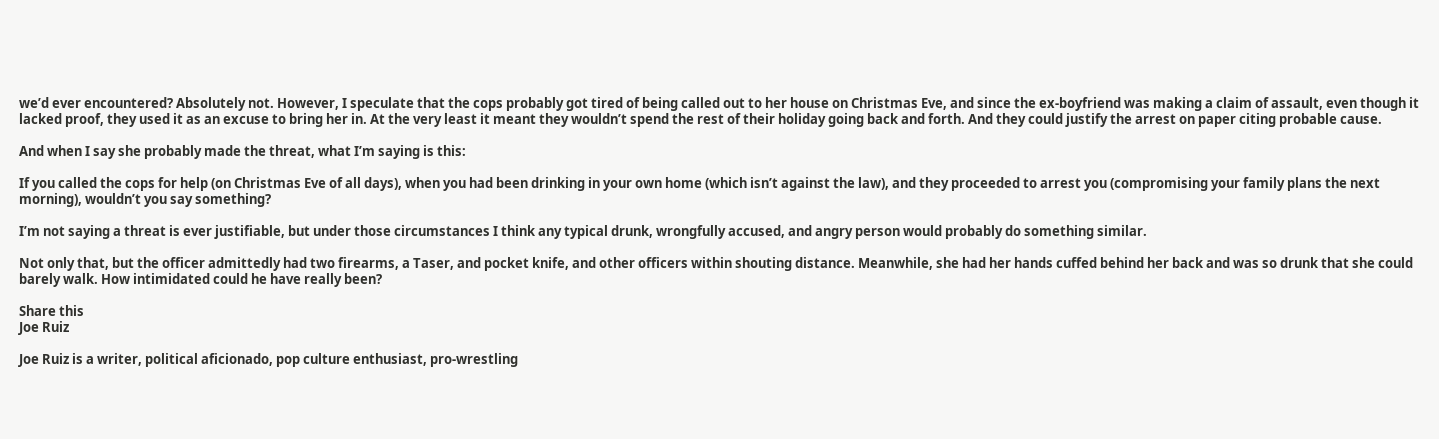we’d ever encountered? Absolutely not. However, I speculate that the cops probably got tired of being called out to her house on Christmas Eve, and since the ex-boyfriend was making a claim of assault, even though it lacked proof, they used it as an excuse to bring her in. At the very least it meant they wouldn’t spend the rest of their holiday going back and forth. And they could justify the arrest on paper citing probable cause.

And when I say she probably made the threat, what I’m saying is this:

If you called the cops for help (on Christmas Eve of all days), when you had been drinking in your own home (which isn’t against the law), and they proceeded to arrest you (compromising your family plans the next morning), wouldn’t you say something?

I’m not saying a threat is ever justifiable, but under those circumstances I think any typical drunk, wrongfully accused, and angry person would probably do something similar.

Not only that, but the officer admittedly had two firearms, a Taser, and pocket knife, and other officers within shouting distance. Meanwhile, she had her hands cuffed behind her back and was so drunk that she could barely walk. How intimidated could he have really been?

Share this
Joe Ruiz

Joe Ruiz is a writer, political aficionado, pop culture enthusiast, pro-wrestling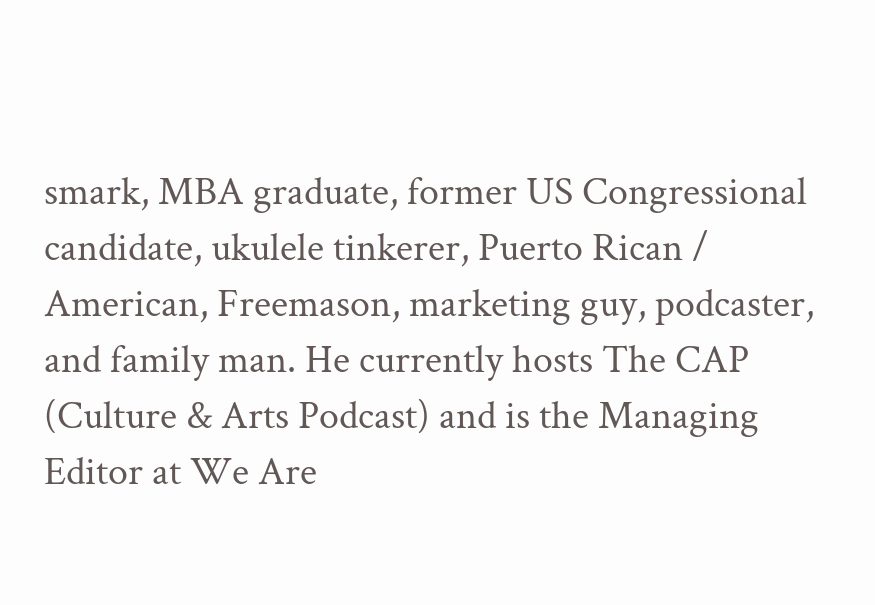smark, MBA graduate, former US Congressional candidate, ukulele tinkerer, Puerto Rican / American, Freemason, marketing guy, podcaster, and family man. He currently hosts The CAP (Culture & Arts Podcast) and is the Managing Editor at We Are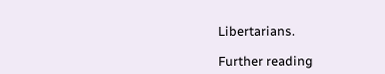Libertarians.

Further reading